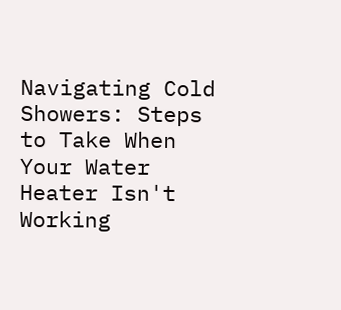Navigating Cold Showers: Steps to Take When Your Water Heater Isn't Working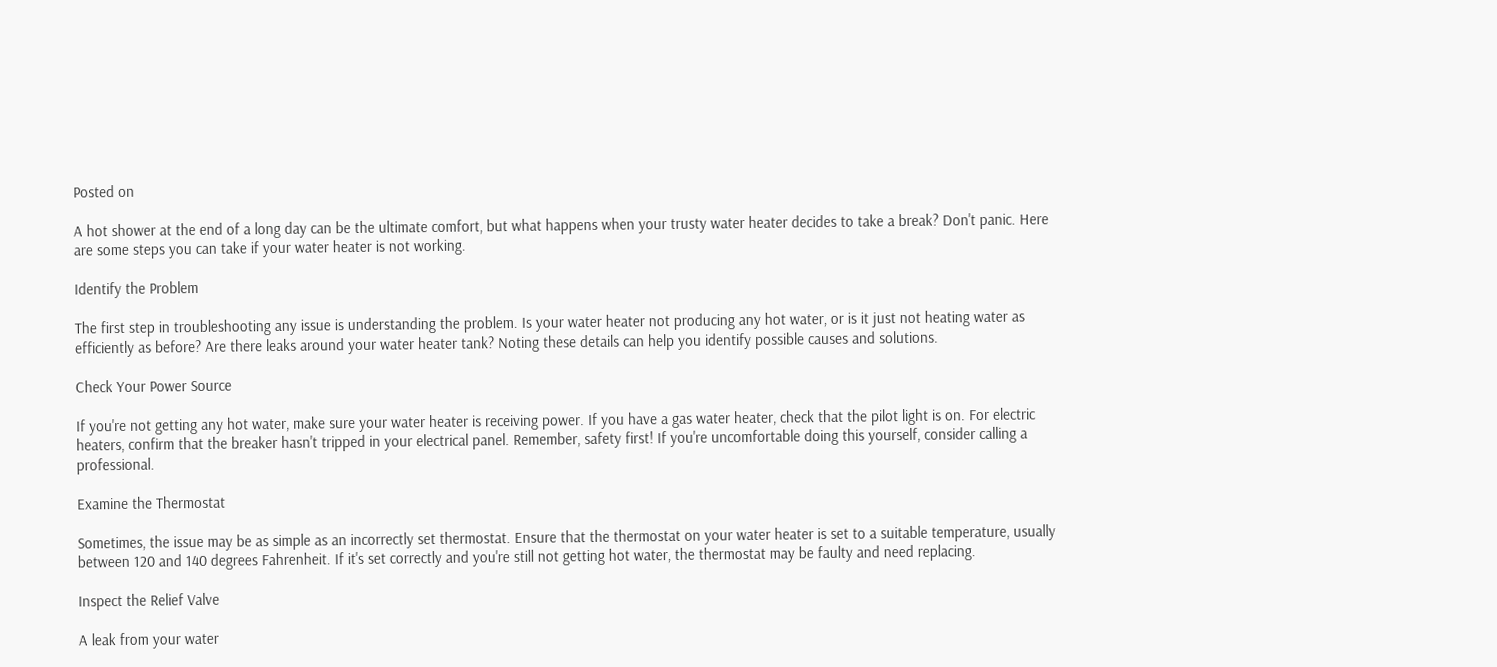Posted on

A hot shower at the end of a long day can be the ultimate comfort, but what happens when your trusty water heater decides to take a break? Don't panic. Here are some steps you can take if your water heater is not working.

Identify the Problem

The first step in troubleshooting any issue is understanding the problem. Is your water heater not producing any hot water, or is it just not heating water as efficiently as before? Are there leaks around your water heater tank? Noting these details can help you identify possible causes and solutions.

Check Your Power Source

If you're not getting any hot water, make sure your water heater is receiving power. If you have a gas water heater, check that the pilot light is on. For electric heaters, confirm that the breaker hasn't tripped in your electrical panel. Remember, safety first! If you're uncomfortable doing this yourself, consider calling a professional.

Examine the Thermostat

Sometimes, the issue may be as simple as an incorrectly set thermostat. Ensure that the thermostat on your water heater is set to a suitable temperature, usually between 120 and 140 degrees Fahrenheit. If it's set correctly and you're still not getting hot water, the thermostat may be faulty and need replacing.

Inspect the Relief Valve

A leak from your water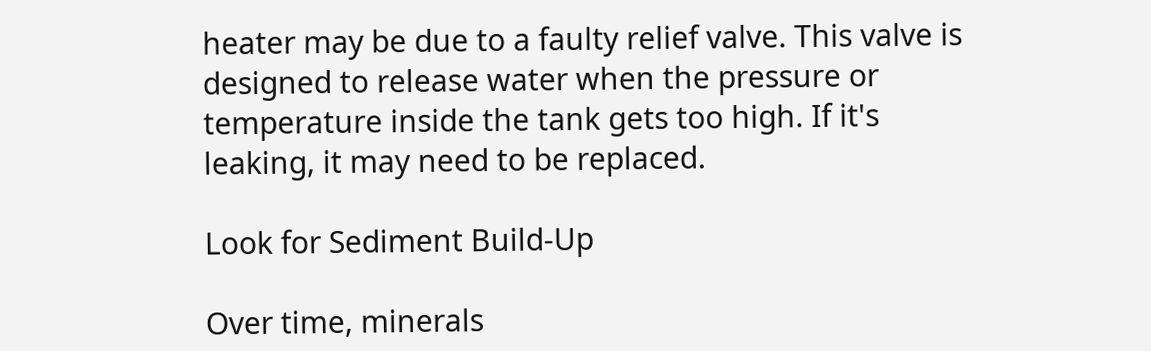heater may be due to a faulty relief valve. This valve is designed to release water when the pressure or temperature inside the tank gets too high. If it's leaking, it may need to be replaced.

Look for Sediment Build-Up

Over time, minerals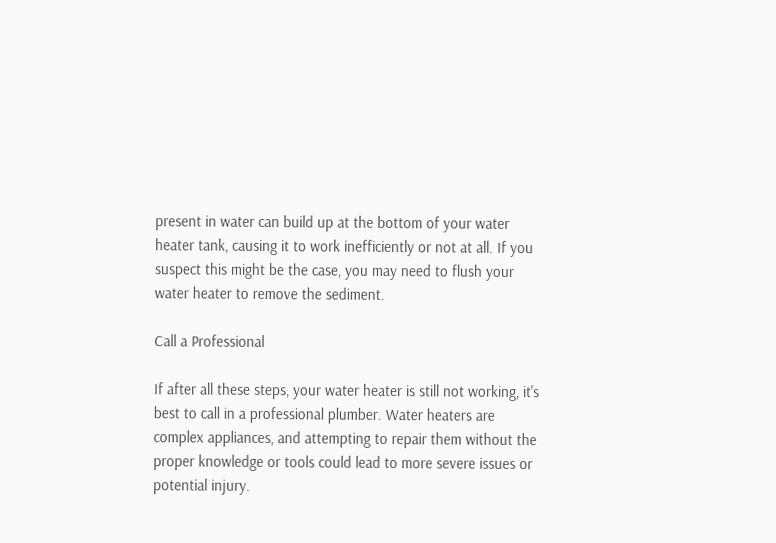present in water can build up at the bottom of your water heater tank, causing it to work inefficiently or not at all. If you suspect this might be the case, you may need to flush your water heater to remove the sediment.

Call a Professional

If after all these steps, your water heater is still not working, it's best to call in a professional plumber. Water heaters are complex appliances, and attempting to repair them without the proper knowledge or tools could lead to more severe issues or potential injury.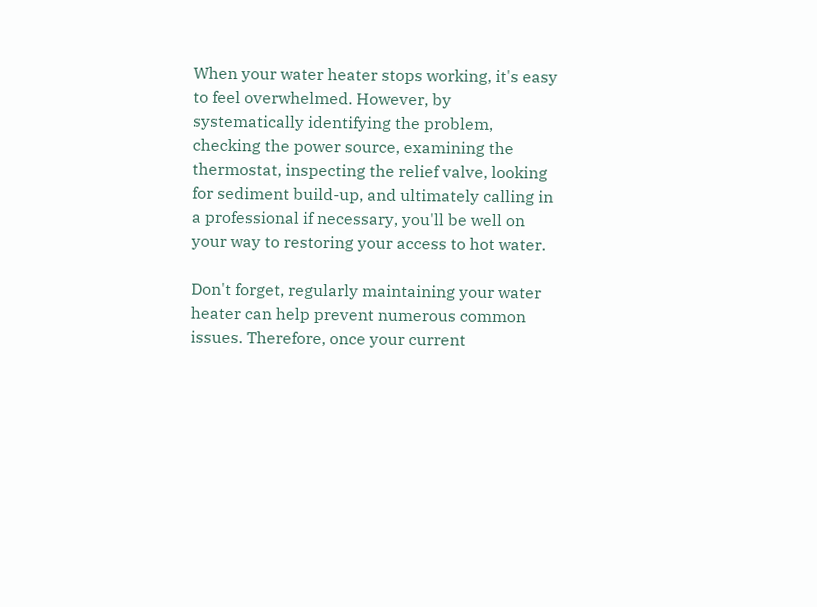When your water heater stops working, it's easy to feel overwhelmed. However, by systematically identifying the problem, checking the power source, examining the thermostat, inspecting the relief valve, looking for sediment build-up, and ultimately calling in a professional if necessary, you'll be well on your way to restoring your access to hot water.

Don't forget, regularly maintaining your water heater can help prevent numerous common issues. Therefore, once your current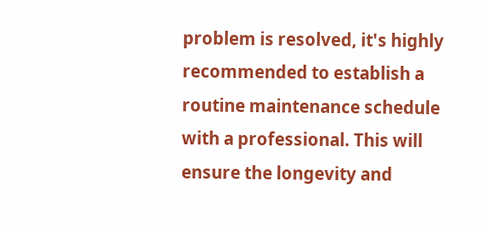problem is resolved, it's highly recommended to establish a routine maintenance schedule with a professional. This will ensure the longevity and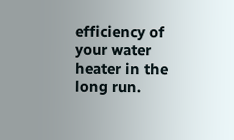efficiency of your water heater in the long run.